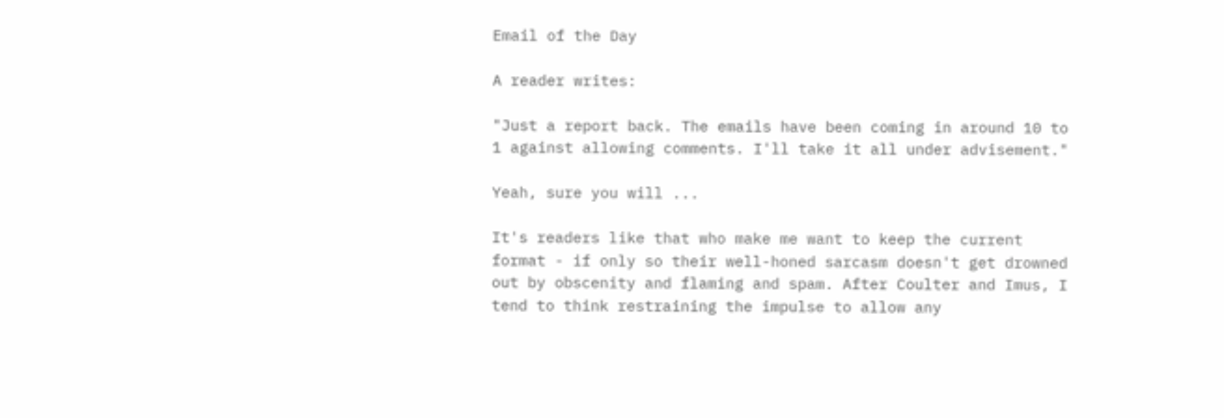Email of the Day

A reader writes:

"Just a report back. The emails have been coming in around 10 to 1 against allowing comments. I'll take it all under advisement."

Yeah, sure you will ...

It's readers like that who make me want to keep the current format - if only so their well-honed sarcasm doesn't get drowned out by obscenity and flaming and spam. After Coulter and Imus, I tend to think restraining the impulse to allow any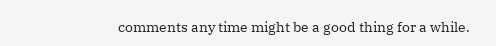comments any time might be a good thing for a while.